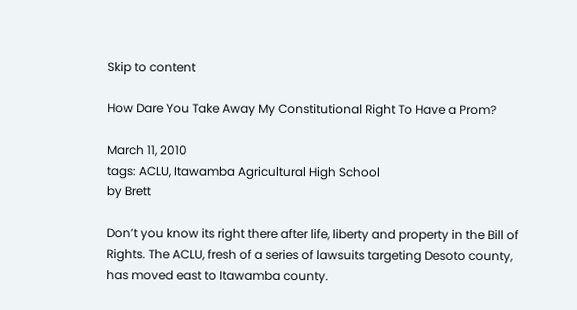Skip to content

How Dare You Take Away My Constitutional Right To Have a Prom?

March 11, 2010
tags: ACLU, Itawamba Agricultural High School
by Brett

Don’t you know its right there after life, liberty and property in the Bill of Rights. The ACLU, fresh of a series of lawsuits targeting Desoto county, has moved east to Itawamba county.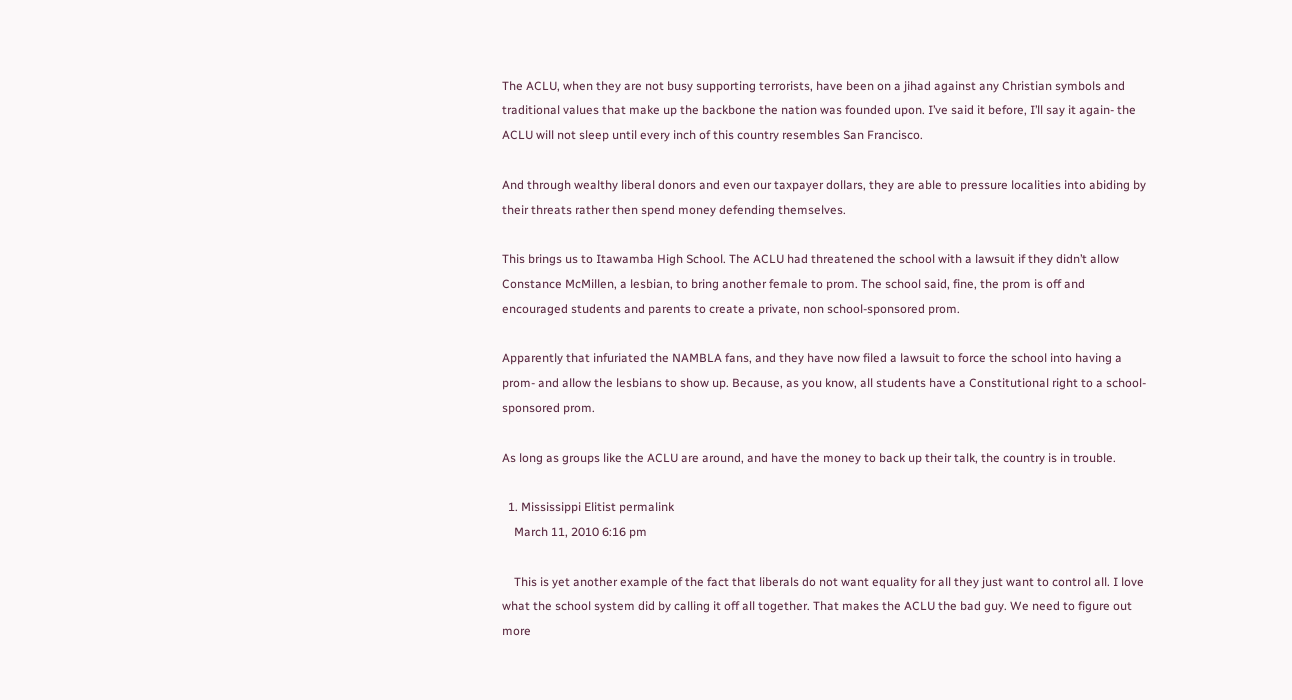The ACLU, when they are not busy supporting terrorists, have been on a jihad against any Christian symbols and traditional values that make up the backbone the nation was founded upon. I’ve said it before, I’ll say it again- the ACLU will not sleep until every inch of this country resembles San Francisco.

And through wealthy liberal donors and even our taxpayer dollars, they are able to pressure localities into abiding by their threats rather then spend money defending themselves.

This brings us to Itawamba High School. The ACLU had threatened the school with a lawsuit if they didn’t allow Constance McMillen, a lesbian, to bring another female to prom. The school said, fine, the prom is off and encouraged students and parents to create a private, non school-sponsored prom.

Apparently that infuriated the NAMBLA fans, and they have now filed a lawsuit to force the school into having a prom- and allow the lesbians to show up. Because, as you know, all students have a Constitutional right to a school-sponsored prom.

As long as groups like the ACLU are around, and have the money to back up their talk, the country is in trouble.

  1. Mississippi Elitist permalink
    March 11, 2010 6:16 pm

    This is yet another example of the fact that liberals do not want equality for all they just want to control all. I love what the school system did by calling it off all together. That makes the ACLU the bad guy. We need to figure out more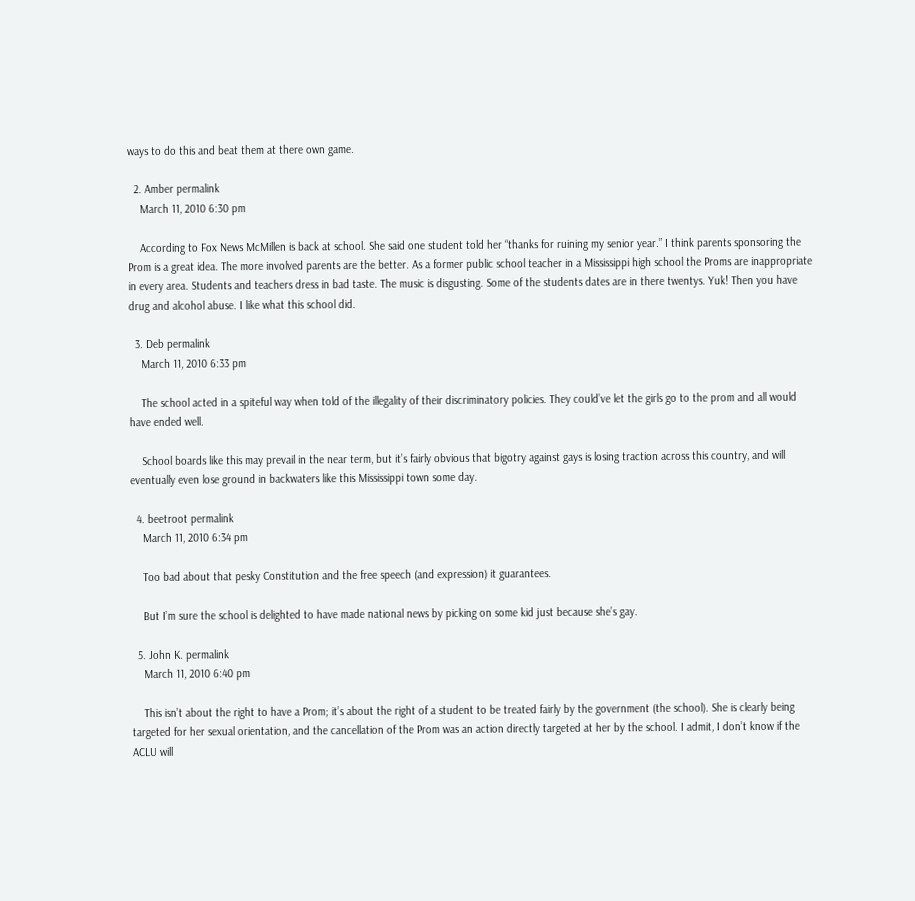ways to do this and beat them at there own game.

  2. Amber permalink
    March 11, 2010 6:30 pm

    According to Fox News McMillen is back at school. She said one student told her “thanks for ruining my senior year.” I think parents sponsoring the Prom is a great idea. The more involved parents are the better. As a former public school teacher in a Mississippi high school the Proms are inappropriate in every area. Students and teachers dress in bad taste. The music is disgusting. Some of the students dates are in there twentys. Yuk! Then you have drug and alcohol abuse. I like what this school did.

  3. Deb permalink
    March 11, 2010 6:33 pm

    The school acted in a spiteful way when told of the illegality of their discriminatory policies. They could’ve let the girls go to the prom and all would have ended well.

    School boards like this may prevail in the near term, but it’s fairly obvious that bigotry against gays is losing traction across this country, and will eventually even lose ground in backwaters like this Mississippi town some day.

  4. beetroot permalink
    March 11, 2010 6:34 pm

    Too bad about that pesky Constitution and the free speech (and expression) it guarantees.

    But I’m sure the school is delighted to have made national news by picking on some kid just because she’s gay.

  5. John K. permalink
    March 11, 2010 6:40 pm

    This isn’t about the right to have a Prom; it’s about the right of a student to be treated fairly by the government (the school). She is clearly being targeted for her sexual orientation, and the cancellation of the Prom was an action directly targeted at her by the school. I admit, I don’t know if the ACLU will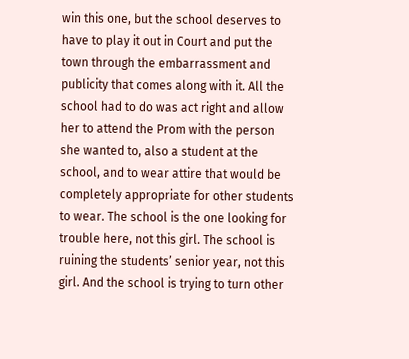win this one, but the school deserves to have to play it out in Court and put the town through the embarrassment and publicity that comes along with it. All the school had to do was act right and allow her to attend the Prom with the person she wanted to, also a student at the school, and to wear attire that would be completely appropriate for other students to wear. The school is the one looking for trouble here, not this girl. The school is ruining the students’ senior year, not this girl. And the school is trying to turn other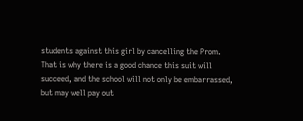students against this girl by cancelling the Prom. That is why there is a good chance this suit will succeed, and the school will not only be embarrassed, but may well pay out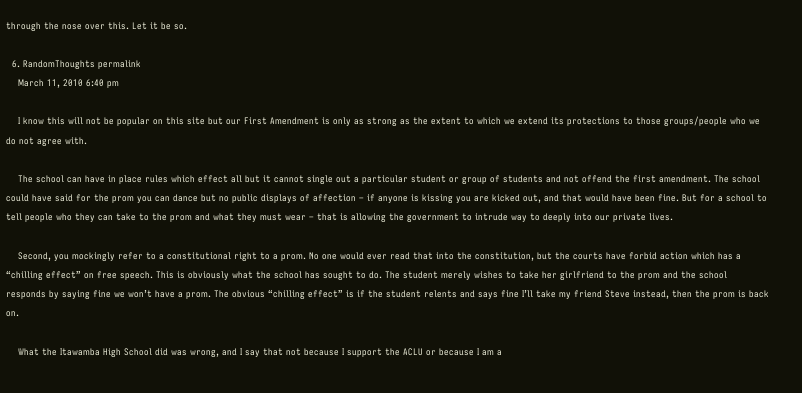through the nose over this. Let it be so.

  6. RandomThoughts permalink
    March 11, 2010 6:40 pm

    I know this will not be popular on this site but our First Amendment is only as strong as the extent to which we extend its protections to those groups/people who we do not agree with.

    The school can have in place rules which effect all but it cannot single out a particular student or group of students and not offend the first amendment. The school could have said for the prom you can dance but no public displays of affection – if anyone is kissing you are kicked out, and that would have been fine. But for a school to tell people who they can take to the prom and what they must wear – that is allowing the government to intrude way to deeply into our private lives.

    Second, you mockingly refer to a constitutional right to a prom. No one would ever read that into the constitution, but the courts have forbid action which has a “chilling effect” on free speech. This is obviously what the school has sought to do. The student merely wishes to take her girlfriend to the prom and the school responds by saying fine we won’t have a prom. The obvious “chilling effect” is if the student relents and says fine I’ll take my friend Steve instead, then the prom is back on.

    What the Itawamba High School did was wrong, and I say that not because I support the ACLU or because I am a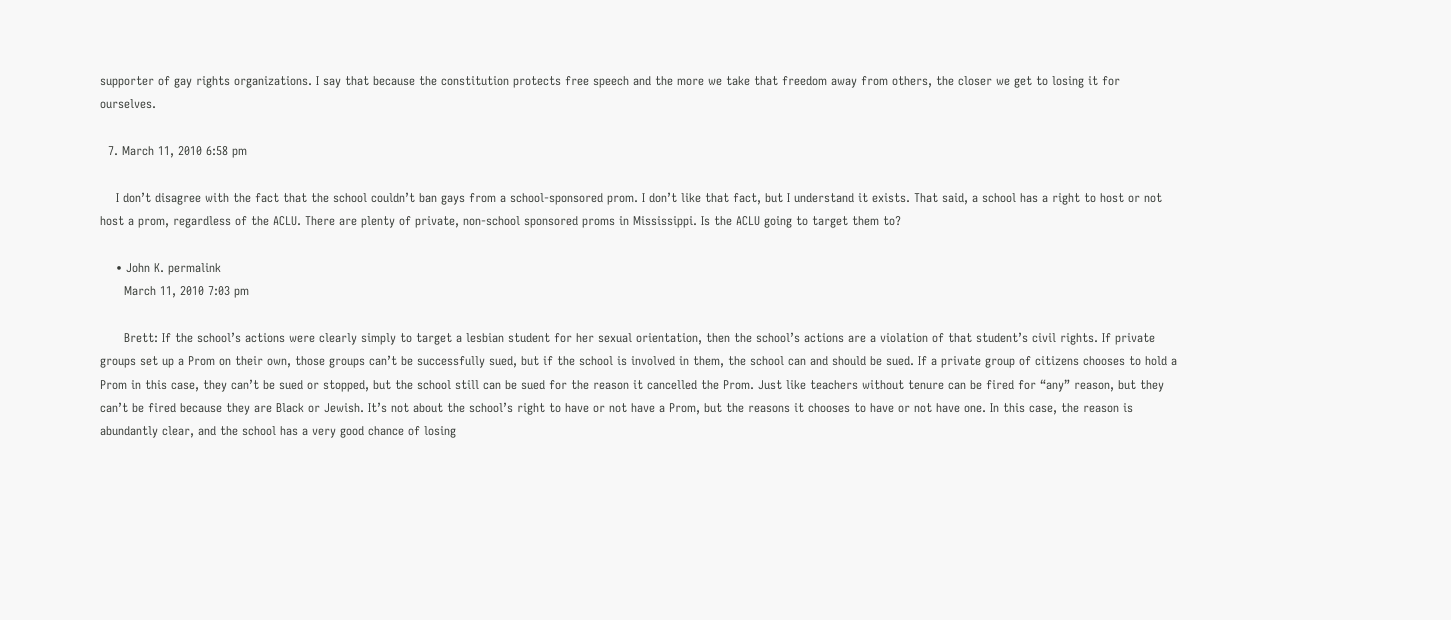supporter of gay rights organizations. I say that because the constitution protects free speech and the more we take that freedom away from others, the closer we get to losing it for ourselves.

  7. March 11, 2010 6:58 pm

    I don’t disagree with the fact that the school couldn’t ban gays from a school-sponsored prom. I don’t like that fact, but I understand it exists. That said, a school has a right to host or not host a prom, regardless of the ACLU. There are plenty of private, non-school sponsored proms in Mississippi. Is the ACLU going to target them to?

    • John K. permalink
      March 11, 2010 7:03 pm

      Brett: If the school’s actions were clearly simply to target a lesbian student for her sexual orientation, then the school’s actions are a violation of that student’s civil rights. If private groups set up a Prom on their own, those groups can’t be successfully sued, but if the school is involved in them, the school can and should be sued. If a private group of citizens chooses to hold a Prom in this case, they can’t be sued or stopped, but the school still can be sued for the reason it cancelled the Prom. Just like teachers without tenure can be fired for “any” reason, but they can’t be fired because they are Black or Jewish. It’s not about the school’s right to have or not have a Prom, but the reasons it chooses to have or not have one. In this case, the reason is abundantly clear, and the school has a very good chance of losing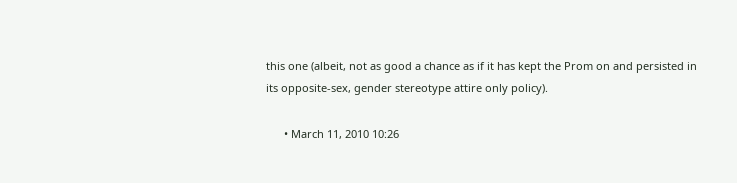this one (albeit, not as good a chance as if it has kept the Prom on and persisted in its opposite-sex, gender stereotype attire only policy).

      • March 11, 2010 10:26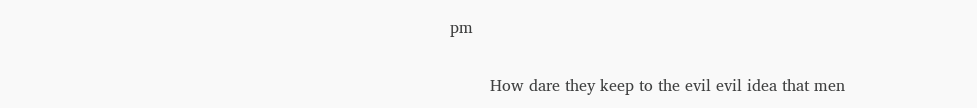pm

        How dare they keep to the evil evil idea that men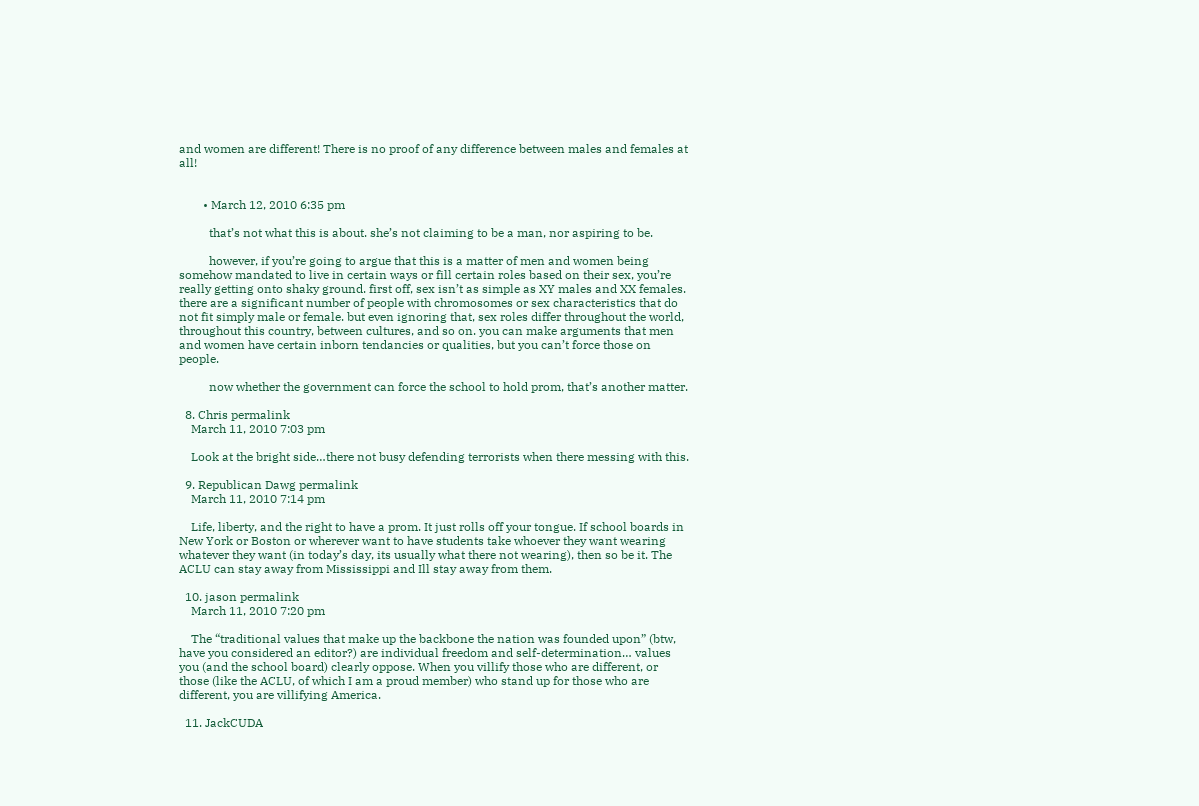and women are different! There is no proof of any difference between males and females at all!


        • March 12, 2010 6:35 pm

          that’s not what this is about. she’s not claiming to be a man, nor aspiring to be.

          however, if you’re going to argue that this is a matter of men and women being somehow mandated to live in certain ways or fill certain roles based on their sex, you’re really getting onto shaky ground. first off, sex isn’t as simple as XY males and XX females. there are a significant number of people with chromosomes or sex characteristics that do not fit simply male or female. but even ignoring that, sex roles differ throughout the world, throughout this country, between cultures, and so on. you can make arguments that men and women have certain inborn tendancies or qualities, but you can’t force those on people.

          now whether the government can force the school to hold prom, that’s another matter.

  8. Chris permalink
    March 11, 2010 7:03 pm

    Look at the bright side…there not busy defending terrorists when there messing with this.

  9. Republican Dawg permalink
    March 11, 2010 7:14 pm

    Life, liberty, and the right to have a prom. It just rolls off your tongue. If school boards in New York or Boston or wherever want to have students take whoever they want wearing whatever they want (in today’s day, its usually what there not wearing), then so be it. The ACLU can stay away from Mississippi and Ill stay away from them.

  10. jason permalink
    March 11, 2010 7:20 pm

    The “traditional values that make up the backbone the nation was founded upon” (btw, have you considered an editor?) are individual freedom and self-determination… values you (and the school board) clearly oppose. When you villify those who are different, or those (like the ACLU, of which I am a proud member) who stand up for those who are different, you are villifying America.

  11. JackCUDA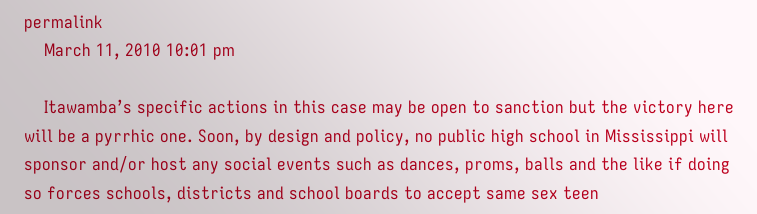permalink
    March 11, 2010 10:01 pm

    Itawamba’s specific actions in this case may be open to sanction but the victory here will be a pyrrhic one. Soon, by design and policy, no public high school in Mississippi will sponsor and/or host any social events such as dances, proms, balls and the like if doing so forces schools, districts and school boards to accept same sex teen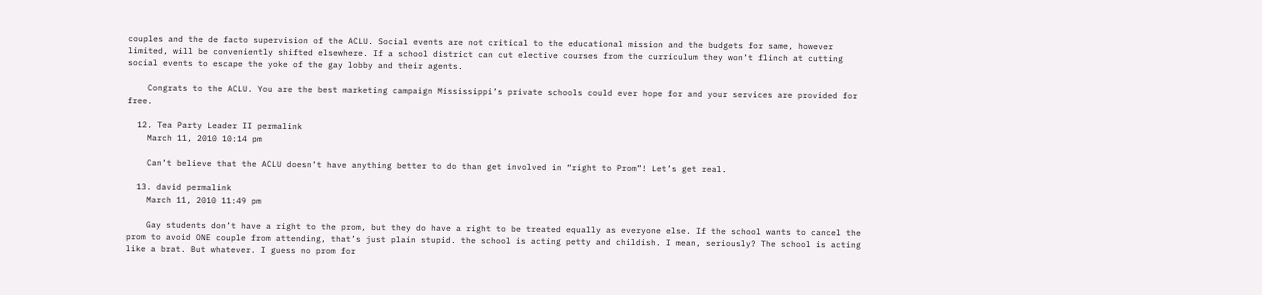couples and the de facto supervision of the ACLU. Social events are not critical to the educational mission and the budgets for same, however limited, will be conveniently shifted elsewhere. If a school district can cut elective courses from the curriculum they won’t flinch at cutting social events to escape the yoke of the gay lobby and their agents.

    Congrats to the ACLU. You are the best marketing campaign Mississippi’s private schools could ever hope for and your services are provided for free.

  12. Tea Party Leader II permalink
    March 11, 2010 10:14 pm

    Can’t believe that the ACLU doesn’t have anything better to do than get involved in “right to Prom”! Let’s get real.

  13. david permalink
    March 11, 2010 11:49 pm

    Gay students don’t have a right to the prom, but they do have a right to be treated equally as everyone else. If the school wants to cancel the prom to avoid ONE couple from attending, that’s just plain stupid. the school is acting petty and childish. I mean, seriously? The school is acting like a brat. But whatever. I guess no prom for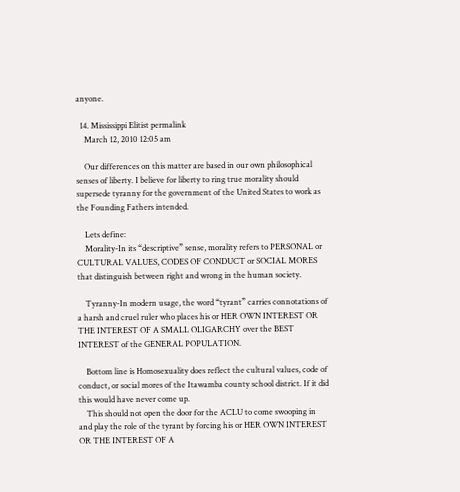anyone.

  14. Mississippi Elitist permalink
    March 12, 2010 12:05 am

    Our differences on this matter are based in our own philosophical senses of liberty. I believe for liberty to ring true morality should supersede tyranny for the government of the United States to work as the Founding Fathers intended.

    Lets define:
    Morality-In its “descriptive” sense, morality refers to PERSONAL or CULTURAL VALUES, CODES OF CONDUCT or SOCIAL MORES that distinguish between right and wrong in the human society.

    Tyranny-In modern usage, the word “tyrant” carries connotations of a harsh and cruel ruler who places his or HER OWN INTEREST OR THE INTEREST OF A SMALL OLIGARCHY over the BEST INTEREST of the GENERAL POPULATION.

    Bottom line is Homosexuality does reflect the cultural values, code of conduct, or social mores of the Itawamba county school district. If it did this would have never come up.
    This should not open the door for the ACLU to come swooping in and play the role of the tyrant by forcing his or HER OWN INTEREST OR THE INTEREST OF A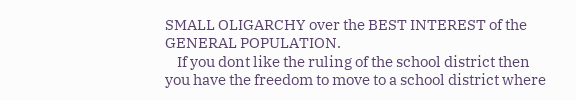SMALL OLIGARCHY over the BEST INTEREST of the GENERAL POPULATION.
    If you dont like the ruling of the school district then you have the freedom to move to a school district where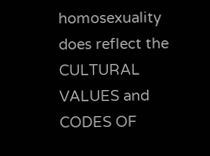homosexuality does reflect the CULTURAL VALUES and CODES OF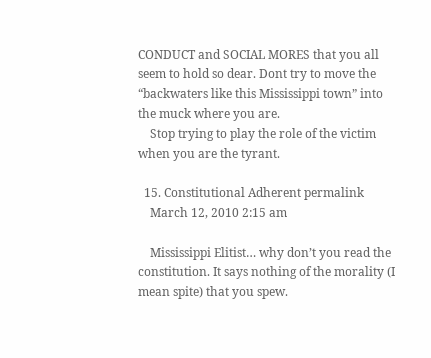CONDUCT and SOCIAL MORES that you all seem to hold so dear. Dont try to move the “backwaters like this Mississippi town” into the muck where you are.
    Stop trying to play the role of the victim when you are the tyrant.

  15. Constitutional Adherent permalink
    March 12, 2010 2:15 am

    Mississippi Elitist… why don’t you read the constitution. It says nothing of the morality (I mean spite) that you spew.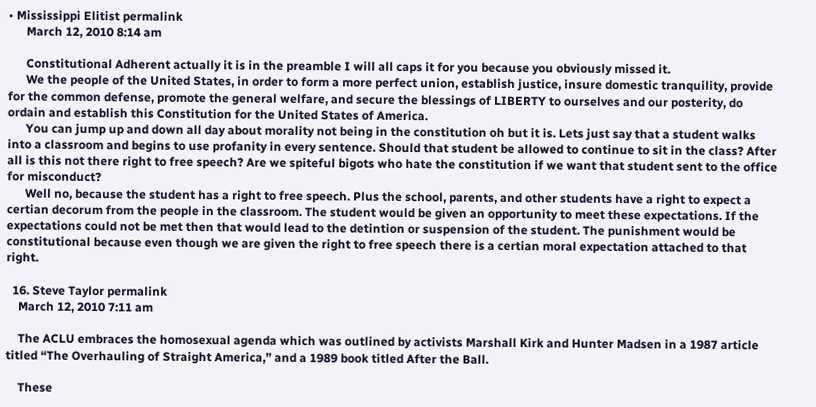• Mississippi Elitist permalink
      March 12, 2010 8:14 am

      Constitutional Adherent actually it is in the preamble I will all caps it for you because you obviously missed it.
      We the people of the United States, in order to form a more perfect union, establish justice, insure domestic tranquility, provide for the common defense, promote the general welfare, and secure the blessings of LIBERTY to ourselves and our posterity, do ordain and establish this Constitution for the United States of America.
      You can jump up and down all day about morality not being in the constitution oh but it is. Lets just say that a student walks into a classroom and begins to use profanity in every sentence. Should that student be allowed to continue to sit in the class? After all is this not there right to free speech? Are we spiteful bigots who hate the constitution if we want that student sent to the office for misconduct?
      Well no, because the student has a right to free speech. Plus the school, parents, and other students have a right to expect a certian decorum from the people in the classroom. The student would be given an opportunity to meet these expectations. If the expectations could not be met then that would lead to the detintion or suspension of the student. The punishment would be constitutional because even though we are given the right to free speech there is a certian moral expectation attached to that right.

  16. Steve Taylor permalink
    March 12, 2010 7:11 am

    The ACLU embraces the homosexual agenda which was outlined by activists Marshall Kirk and Hunter Madsen in a 1987 article titled “The Overhauling of Straight America,” and a 1989 book titled After the Ball.

    These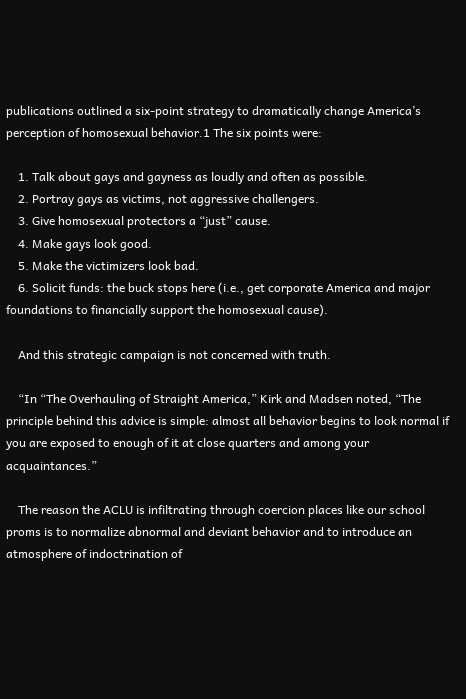publications outlined a six-point strategy to dramatically change America’s perception of homosexual behavior.1 The six points were:

    1. Talk about gays and gayness as loudly and often as possible.
    2. Portray gays as victims, not aggressive challengers.
    3. Give homosexual protectors a “just” cause.
    4. Make gays look good.
    5. Make the victimizers look bad.
    6. Solicit funds: the buck stops here (i.e., get corporate America and major foundations to financially support the homosexual cause).

    And this strategic campaign is not concerned with truth.

    “In “The Overhauling of Straight America,” Kirk and Madsen noted, “The principle behind this advice is simple: almost all behavior begins to look normal if you are exposed to enough of it at close quarters and among your acquaintances.”

    The reason the ACLU is infiltrating through coercion places like our school proms is to normalize abnormal and deviant behavior and to introduce an atmosphere of indoctrination of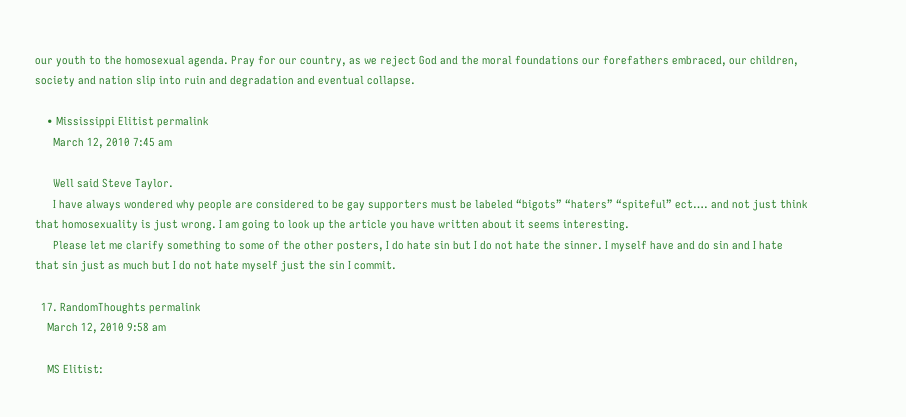our youth to the homosexual agenda. Pray for our country, as we reject God and the moral foundations our forefathers embraced, our children, society and nation slip into ruin and degradation and eventual collapse.

    • Mississippi Elitist permalink
      March 12, 2010 7:45 am

      Well said Steve Taylor.
      I have always wondered why people are considered to be gay supporters must be labeled “bigots” “haters” “spiteful” ect…. and not just think that homosexuality is just wrong. I am going to look up the article you have written about it seems interesting.
      Please let me clarify something to some of the other posters, I do hate sin but I do not hate the sinner. I myself have and do sin and I hate that sin just as much but I do not hate myself just the sin I commit.

  17. RandomThoughts permalink
    March 12, 2010 9:58 am

    MS Elitist: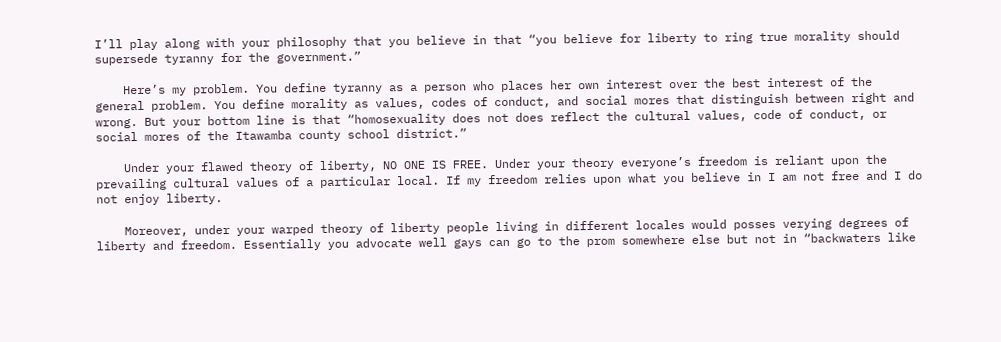I’ll play along with your philosophy that you believe in that “you believe for liberty to ring true morality should supersede tyranny for the government.”

    Here’s my problem. You define tyranny as a person who places her own interest over the best interest of the general problem. You define morality as values, codes of conduct, and social mores that distinguish between right and wrong. But your bottom line is that “homosexuality does not does reflect the cultural values, code of conduct, or social mores of the Itawamba county school district.”

    Under your flawed theory of liberty, NO ONE IS FREE. Under your theory everyone’s freedom is reliant upon the prevailing cultural values of a particular local. If my freedom relies upon what you believe in I am not free and I do not enjoy liberty.

    Moreover, under your warped theory of liberty people living in different locales would posses verying degrees of liberty and freedom. Essentially you advocate well gays can go to the prom somewhere else but not in “backwaters like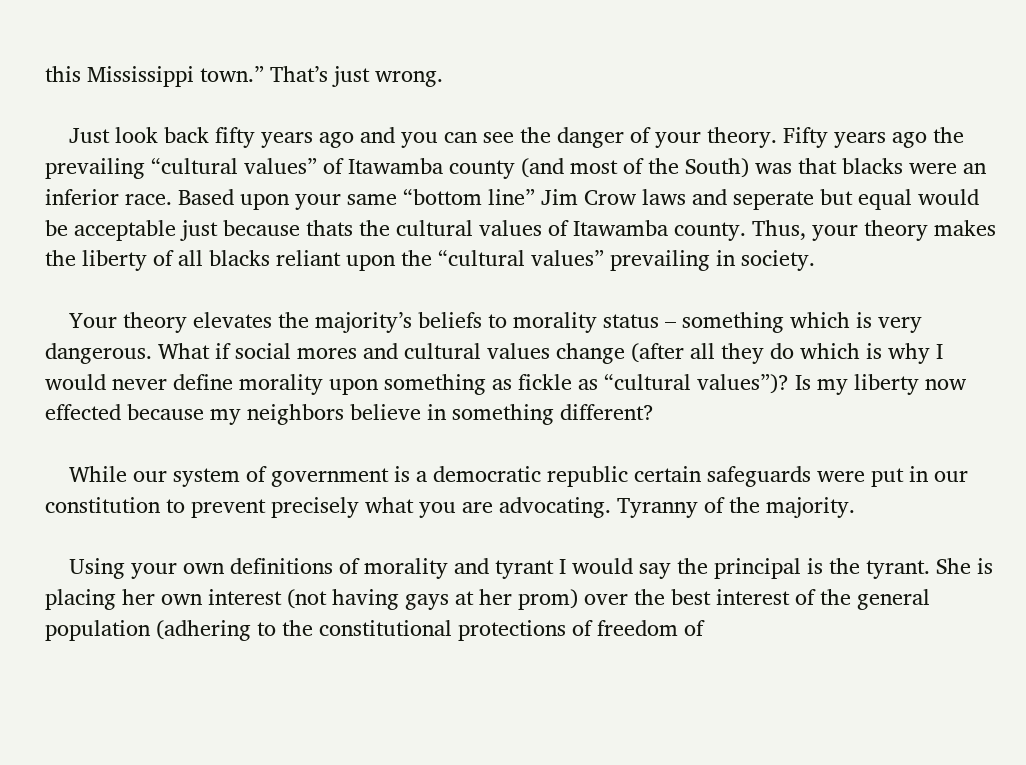this Mississippi town.” That’s just wrong.

    Just look back fifty years ago and you can see the danger of your theory. Fifty years ago the prevailing “cultural values” of Itawamba county (and most of the South) was that blacks were an inferior race. Based upon your same “bottom line” Jim Crow laws and seperate but equal would be acceptable just because thats the cultural values of Itawamba county. Thus, your theory makes the liberty of all blacks reliant upon the “cultural values” prevailing in society.

    Your theory elevates the majority’s beliefs to morality status – something which is very dangerous. What if social mores and cultural values change (after all they do which is why I would never define morality upon something as fickle as “cultural values”)? Is my liberty now effected because my neighbors believe in something different?

    While our system of government is a democratic republic certain safeguards were put in our constitution to prevent precisely what you are advocating. Tyranny of the majority.

    Using your own definitions of morality and tyrant I would say the principal is the tyrant. She is placing her own interest (not having gays at her prom) over the best interest of the general population (adhering to the constitutional protections of freedom of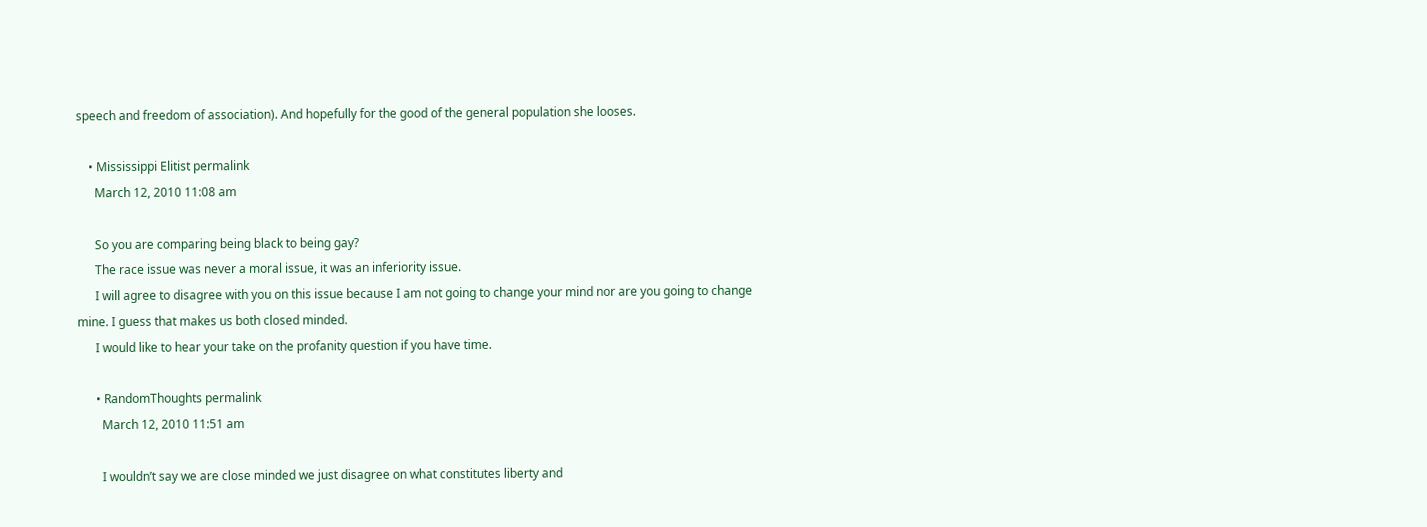speech and freedom of association). And hopefully for the good of the general population she looses.

    • Mississippi Elitist permalink
      March 12, 2010 11:08 am

      So you are comparing being black to being gay?
      The race issue was never a moral issue, it was an inferiority issue.
      I will agree to disagree with you on this issue because I am not going to change your mind nor are you going to change mine. I guess that makes us both closed minded.
      I would like to hear your take on the profanity question if you have time.

      • RandomThoughts permalink
        March 12, 2010 11:51 am

        I wouldn’t say we are close minded we just disagree on what constitutes liberty and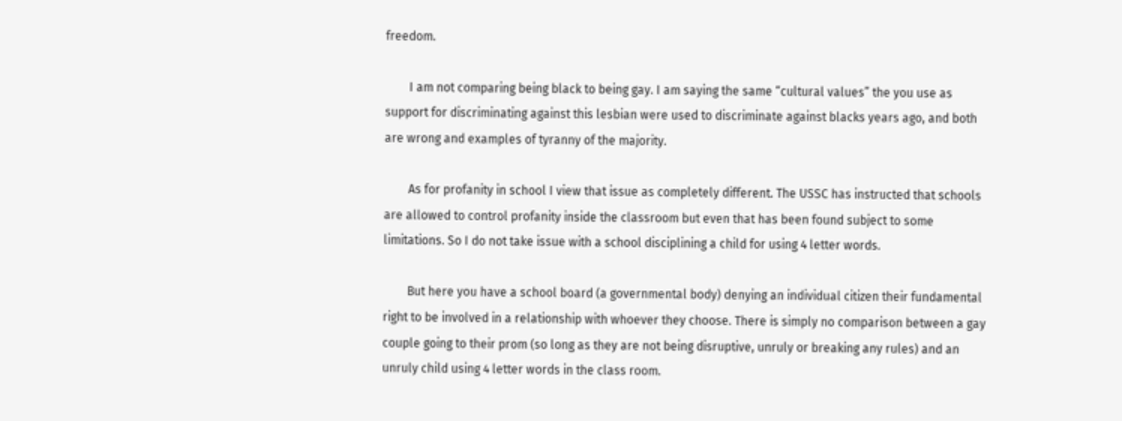freedom.

        I am not comparing being black to being gay. I am saying the same “cultural values” the you use as support for discriminating against this lesbian were used to discriminate against blacks years ago, and both are wrong and examples of tyranny of the majority.

        As for profanity in school I view that issue as completely different. The USSC has instructed that schools are allowed to control profanity inside the classroom but even that has been found subject to some limitations. So I do not take issue with a school disciplining a child for using 4 letter words.

        But here you have a school board (a governmental body) denying an individual citizen their fundamental right to be involved in a relationship with whoever they choose. There is simply no comparison between a gay couple going to their prom (so long as they are not being disruptive, unruly or breaking any rules) and an unruly child using 4 letter words in the class room.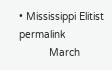• Mississippi Elitist permalink
          March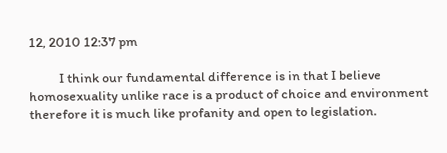12, 2010 12:37 pm

          I think our fundamental difference is in that I believe homosexuality unlike race is a product of choice and environment therefore it is much like profanity and open to legislation.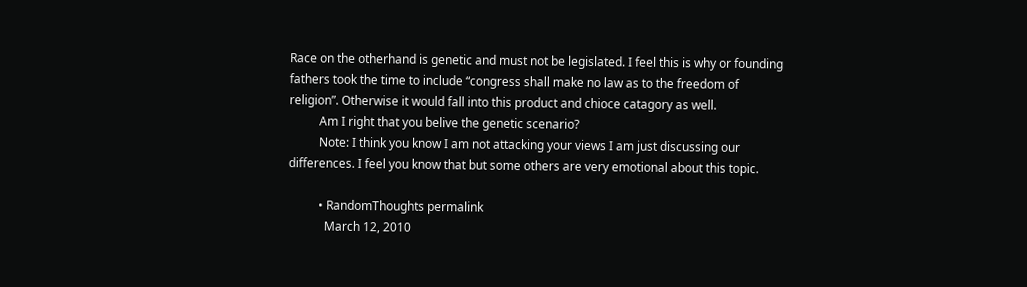Race on the otherhand is genetic and must not be legislated. I feel this is why or founding fathers took the time to include “congress shall make no law as to the freedom of religion”. Otherwise it would fall into this product and chioce catagory as well.
          Am I right that you belive the genetic scenario?
          Note: I think you know I am not attacking your views I am just discussing our differences. I feel you know that but some others are very emotional about this topic.

          • RandomThoughts permalink
            March 12, 2010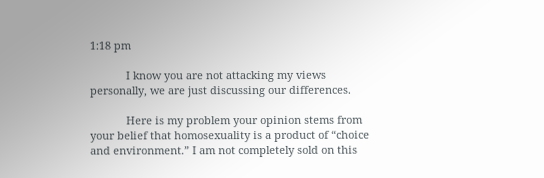1:18 pm

            I know you are not attacking my views personally, we are just discussing our differences.

            Here is my problem your opinion stems from your belief that homosexuality is a product of “choice and environment.” I am not completely sold on this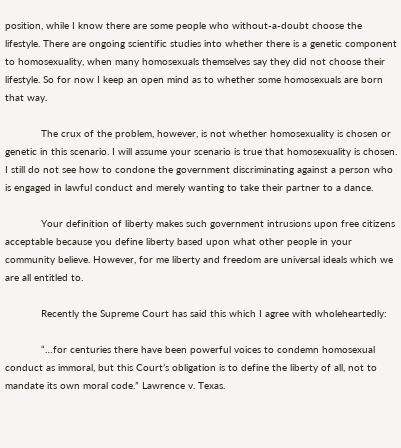position, while I know there are some people who without-a-doubt choose the lifestyle. There are ongoing scientific studies into whether there is a genetic component to homosexuality, when many homosexuals themselves say they did not choose their lifestyle. So for now I keep an open mind as to whether some homosexuals are born that way.

            The crux of the problem, however, is not whether homosexuality is chosen or genetic in this scenario. I will assume your scenario is true that homosexuality is chosen. I still do not see how to condone the government discriminating against a person who is engaged in lawful conduct and merely wanting to take their partner to a dance.

            Your definition of liberty makes such government intrusions upon free citizens acceptable because you define liberty based upon what other people in your community believe. However, for me liberty and freedom are universal ideals which we are all entitled to.

            Recently the Supreme Court has said this which I agree with wholeheartedly:

            “…for centuries there have been powerful voices to condemn homosexual conduct as immoral, but this Court’s obligation is to define the liberty of all, not to mandate its own moral code.” Lawrence v. Texas.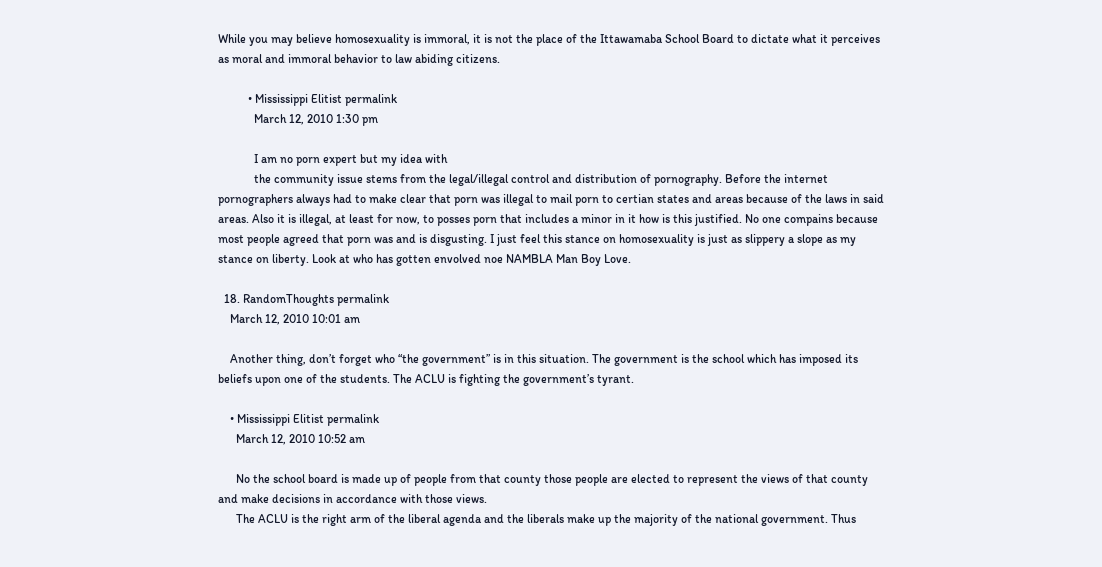While you may believe homosexuality is immoral, it is not the place of the Ittawamaba School Board to dictate what it perceives as moral and immoral behavior to law abiding citizens.

          • Mississippi Elitist permalink
            March 12, 2010 1:30 pm

            I am no porn expert but my idea with
            the community issue stems from the legal/illegal control and distribution of pornography. Before the internet pornographers always had to make clear that porn was illegal to mail porn to certian states and areas because of the laws in said areas. Also it is illegal, at least for now, to posses porn that includes a minor in it how is this justified. No one compains because most people agreed that porn was and is disgusting. I just feel this stance on homosexuality is just as slippery a slope as my stance on liberty. Look at who has gotten envolved noe NAMBLA Man Boy Love.

  18. RandomThoughts permalink
    March 12, 2010 10:01 am

    Another thing, don’t forget who “the government” is in this situation. The government is the school which has imposed its beliefs upon one of the students. The ACLU is fighting the government’s tyrant.

    • Mississippi Elitist permalink
      March 12, 2010 10:52 am

      No the school board is made up of people from that county those people are elected to represent the views of that county and make decisions in accordance with those views.
      The ACLU is the right arm of the liberal agenda and the liberals make up the majority of the national government. Thus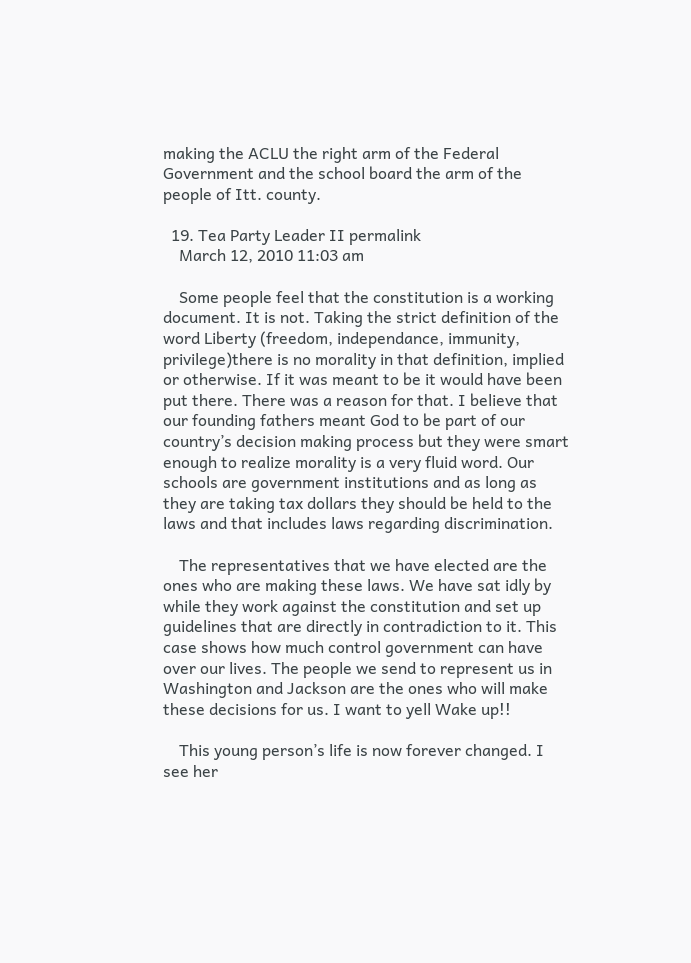making the ACLU the right arm of the Federal Government and the school board the arm of the people of Itt. county.

  19. Tea Party Leader II permalink
    March 12, 2010 11:03 am

    Some people feel that the constitution is a working document. It is not. Taking the strict definition of the word Liberty (freedom, independance, immunity, privilege)there is no morality in that definition, implied or otherwise. If it was meant to be it would have been put there. There was a reason for that. I believe that our founding fathers meant God to be part of our country’s decision making process but they were smart enough to realize morality is a very fluid word. Our schools are government institutions and as long as they are taking tax dollars they should be held to the laws and that includes laws regarding discrimination.

    The representatives that we have elected are the ones who are making these laws. We have sat idly by while they work against the constitution and set up guidelines that are directly in contradiction to it. This case shows how much control government can have over our lives. The people we send to represent us in Washington and Jackson are the ones who will make these decisions for us. I want to yell Wake up!!

    This young person’s life is now forever changed. I see her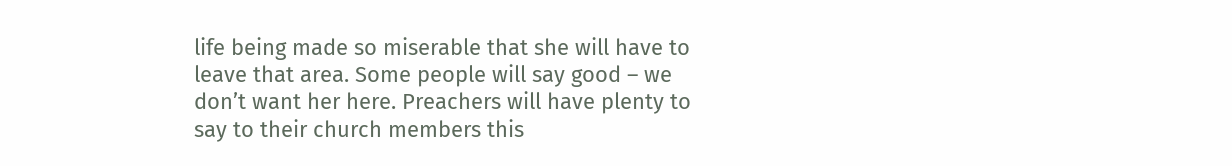life being made so miserable that she will have to leave that area. Some people will say good – we don’t want her here. Preachers will have plenty to say to their church members this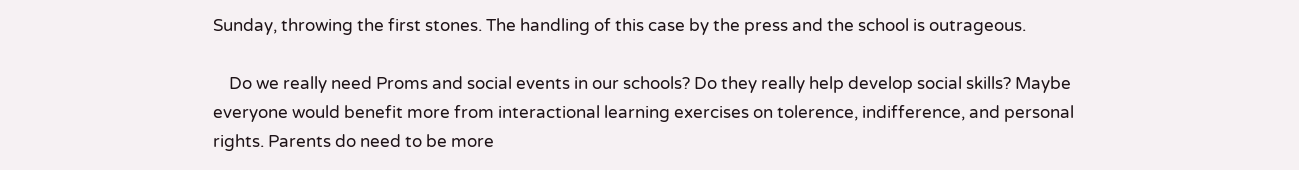Sunday, throwing the first stones. The handling of this case by the press and the school is outrageous.

    Do we really need Proms and social events in our schools? Do they really help develop social skills? Maybe everyone would benefit more from interactional learning exercises on tolerence, indifference, and personal rights. Parents do need to be more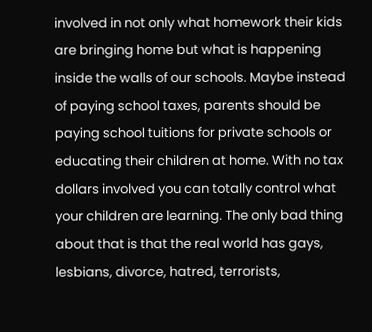involved in not only what homework their kids are bringing home but what is happening inside the walls of our schools. Maybe instead of paying school taxes, parents should be paying school tuitions for private schools or educating their children at home. With no tax dollars involved you can totally control what your children are learning. The only bad thing about that is that the real world has gays, lesbians, divorce, hatred, terrorists,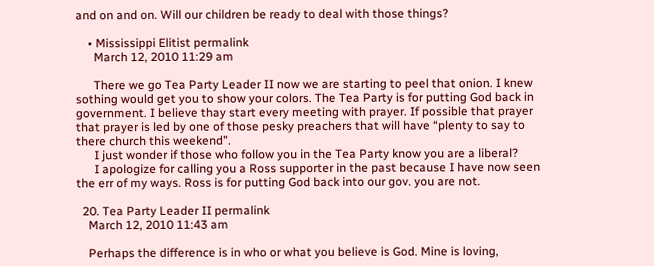and on and on. Will our children be ready to deal with those things?

    • Mississippi Elitist permalink
      March 12, 2010 11:29 am

      There we go Tea Party Leader II now we are starting to peel that onion. I knew sothing would get you to show your colors. The Tea Party is for putting God back in government. I believe thay start every meeting with prayer. If possible that prayer that prayer is led by one of those pesky preachers that will have “plenty to say to there church this weekend”.
      I just wonder if those who follow you in the Tea Party know you are a liberal?
      I apologize for calling you a Ross supporter in the past because I have now seen the err of my ways. Ross is for putting God back into our gov. you are not.

  20. Tea Party Leader II permalink
    March 12, 2010 11:43 am

    Perhaps the difference is in who or what you believe is God. Mine is loving,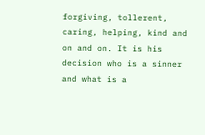forgiving, tollerent, caring, helping, kind and on and on. It is his decision who is a sinner and what is a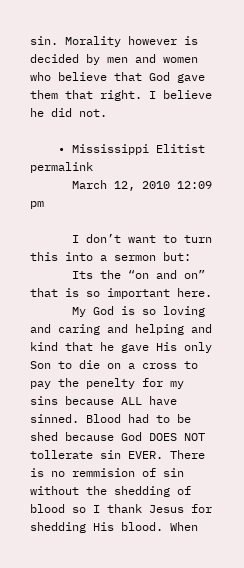sin. Morality however is decided by men and women who believe that God gave them that right. I believe he did not.

    • Mississippi Elitist permalink
      March 12, 2010 12:09 pm

      I don’t want to turn this into a sermon but:
      Its the “on and on” that is so important here.
      My God is so loving and caring and helping and kind that he gave His only Son to die on a cross to pay the penelty for my sins because ALL have sinned. Blood had to be shed because God DOES NOT tollerate sin EVER. There is no remmision of sin without the shedding of blood so I thank Jesus for shedding His blood. When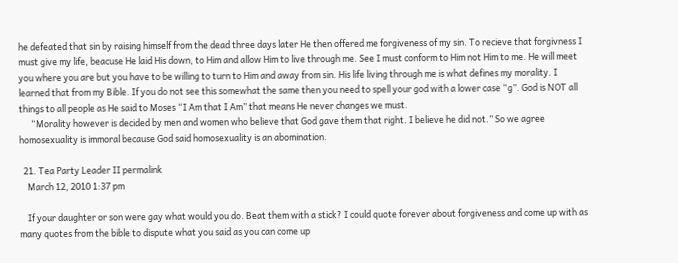he defeated that sin by raising himself from the dead three days later He then offered me forgiveness of my sin. To recieve that forgivness I must give my life, beacuse He laid His down, to Him and allow Him to live through me. See I must conform to Him not Him to me. He will meet you where you are but you have to be willing to turn to Him and away from sin. His life living through me is what defines my morality. I learned that from my Bible. If you do not see this somewhat the same then you need to spell your god with a lower case “g”. God is NOT all things to all people as He said to Moses “I Am that I Am” that means He never changes we must.
      “Morality however is decided by men and women who believe that God gave them that right. I believe he did not.” So we agree homosexuality is immoral because God said homosexuality is an abomination.

  21. Tea Party Leader II permalink
    March 12, 2010 1:37 pm

    If your daughter or son were gay what would you do. Beat them with a stick? I could quote forever about forgiveness and come up with as many quotes from the bible to dispute what you said as you can come up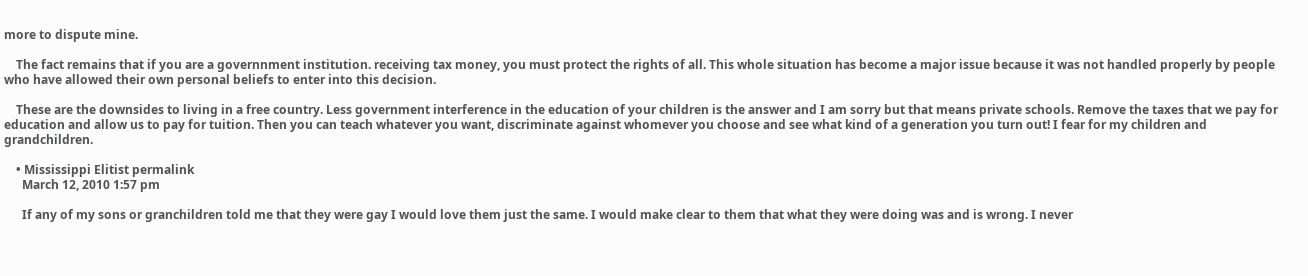more to dispute mine.

    The fact remains that if you are a governnment institution. receiving tax money, you must protect the rights of all. This whole situation has become a major issue because it was not handled properly by people who have allowed their own personal beliefs to enter into this decision.

    These are the downsides to living in a free country. Less government interference in the education of your children is the answer and I am sorry but that means private schools. Remove the taxes that we pay for education and allow us to pay for tuition. Then you can teach whatever you want, discriminate against whomever you choose and see what kind of a generation you turn out! I fear for my children and grandchildren.

    • Mississippi Elitist permalink
      March 12, 2010 1:57 pm

      If any of my sons or granchildren told me that they were gay I would love them just the same. I would make clear to them that what they were doing was and is wrong. I never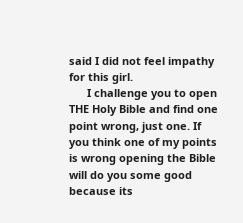said I did not feel impathy for this girl.
      I challenge you to open THE Holy Bible and find one point wrong, just one. If you think one of my points is wrong opening the Bible will do you some good because its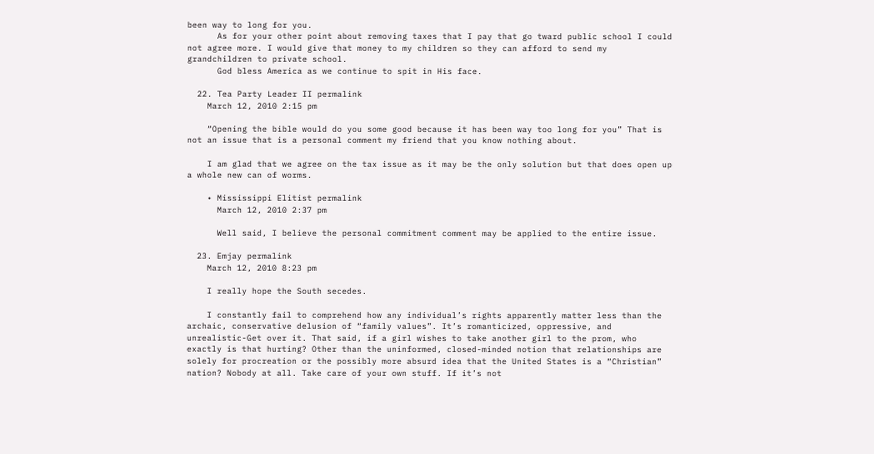been way to long for you.
      As for your other point about removing taxes that I pay that go tward public school I could not agree more. I would give that money to my children so they can afford to send my grandchildren to private school.
      God bless America as we continue to spit in His face.

  22. Tea Party Leader II permalink
    March 12, 2010 2:15 pm

    “Opening the bible would do you some good because it has been way too long for you” That is not an issue that is a personal comment my friend that you know nothing about.

    I am glad that we agree on the tax issue as it may be the only solution but that does open up a whole new can of worms.

    • Mississippi Elitist permalink
      March 12, 2010 2:37 pm

      Well said, I believe the personal commitment comment may be applied to the entire issue.

  23. Emjay permalink
    March 12, 2010 8:23 pm

    I really hope the South secedes.

    I constantly fail to comprehend how any individual’s rights apparently matter less than the archaic, conservative delusion of “family values”. It’s romanticized, oppressive, and unrealistic-Get over it. That said, if a girl wishes to take another girl to the prom, who exactly is that hurting? Other than the uninformed, closed-minded notion that relationships are solely for procreation or the possibly more absurd idea that the United States is a “Christian” nation? Nobody at all. Take care of your own stuff. If it’s not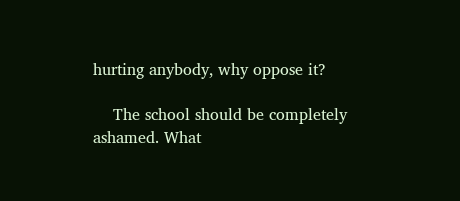hurting anybody, why oppose it?

    The school should be completely ashamed. What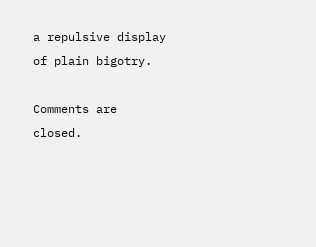a repulsive display of plain bigotry.

Comments are closed.